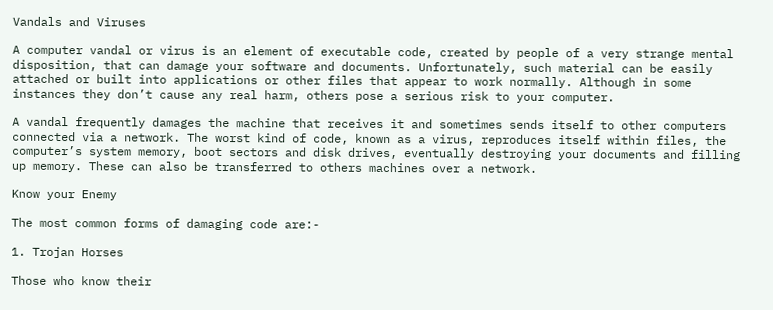Vandals and Viruses

A computer vandal or virus is an element of executable code, created by people of a very strange mental disposition, that can damage your software and documents. Unfortunately, such material can be easily attached or built into applications or other files that appear to work normally. Although in some instances they don’t cause any real harm, others pose a serious risk to your computer.

A vandal frequently damages the machine that receives it and sometimes sends itself to other computers connected via a network. The worst kind of code, known as a virus, reproduces itself within files, the computer’s system memory, boot sectors and disk drives, eventually destroying your documents and filling up memory. These can also be transferred to others machines over a network.

Know your Enemy

The most common forms of damaging code are:-

1. Trojan Horses

Those who know their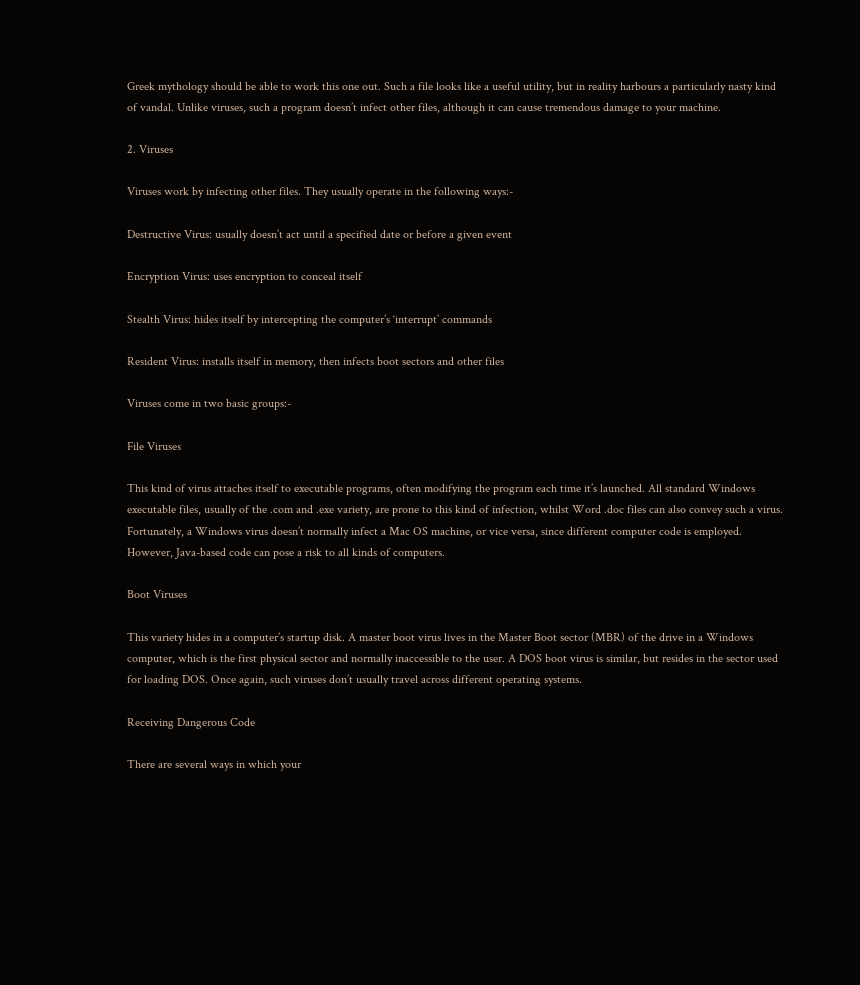Greek mythology should be able to work this one out. Such a file looks like a useful utility, but in reality harbours a particularly nasty kind of vandal. Unlike viruses, such a program doesn’t infect other files, although it can cause tremendous damage to your machine.

2. Viruses

Viruses work by infecting other files. They usually operate in the following ways:-

Destructive Virus: usually doesn’t act until a specified date or before a given event

Encryption Virus: uses encryption to conceal itself

Stealth Virus: hides itself by intercepting the computer’s ‘interrupt’ commands

Resident Virus: installs itself in memory, then infects boot sectors and other files

Viruses come in two basic groups:-

File Viruses

This kind of virus attaches itself to executable programs, often modifying the program each time it’s launched. All standard Windows executable files, usually of the .com and .exe variety, are prone to this kind of infection, whilst Word .doc files can also convey such a virus. Fortunately, a Windows virus doesn’t normally infect a Mac OS machine, or vice versa, since different computer code is employed. However, Java-based code can pose a risk to all kinds of computers.

Boot Viruses

This variety hides in a computer’s startup disk. A master boot virus lives in the Master Boot sector (MBR) of the drive in a Windows computer, which is the first physical sector and normally inaccessible to the user. A DOS boot virus is similar, but resides in the sector used for loading DOS. Once again, such viruses don’t usually travel across different operating systems.

Receiving Dangerous Code

There are several ways in which your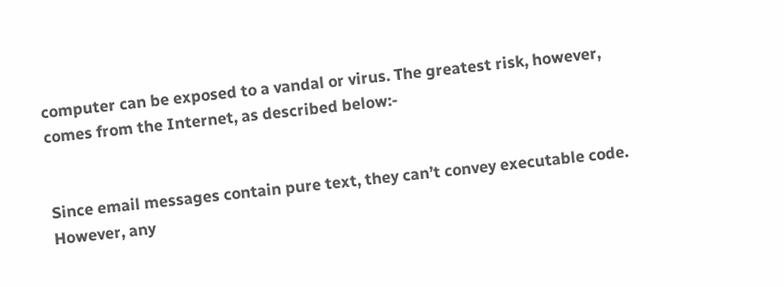computer can be exposed to a vandal or virus. The greatest risk, however, comes from the Internet, as described below:-


Since email messages contain pure text, they can’t convey executable code. However, any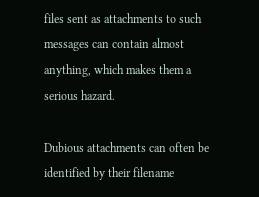files sent as attachments to such messages can contain almost anything, which makes them a serious hazard.

Dubious attachments can often be identified by their filename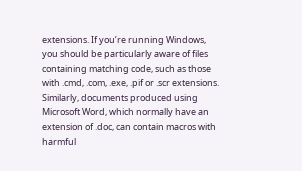extensions. If you’re running Windows, you should be particularly aware of files containing matching code, such as those with .cmd, .com, .exe, .pif or .scr extensions. Similarly, documents produced using Microsoft Word, which normally have an extension of .doc, can contain macros with harmful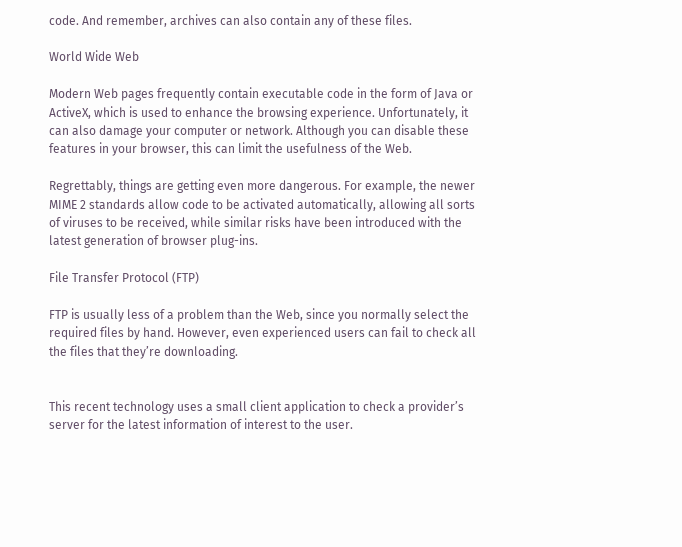code. And remember, archives can also contain any of these files.

World Wide Web

Modern Web pages frequently contain executable code in the form of Java or ActiveX, which is used to enhance the browsing experience. Unfortunately, it can also damage your computer or network. Although you can disable these features in your browser, this can limit the usefulness of the Web.

Regrettably, things are getting even more dangerous. For example, the newer MIME 2 standards allow code to be activated automatically, allowing all sorts of viruses to be received, while similar risks have been introduced with the latest generation of browser plug-ins.

File Transfer Protocol (FTP)

FTP is usually less of a problem than the Web, since you normally select the required files by hand. However, even experienced users can fail to check all the files that they’re downloading.


This recent technology uses a small client application to check a provider’s server for the latest information of interest to the user.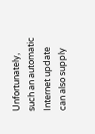Unfortunately, such an automatic Internet update can also supply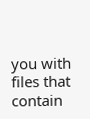you with files that contain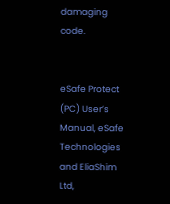damaging code.


eSafe Protect (PC) User’s Manual, eSafe Technologies and EliaShim Ltd,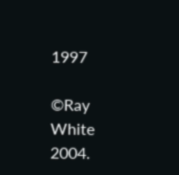1997

©Ray White 2004.